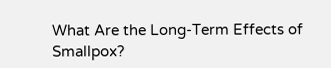What Are the Long-Term Effects of Smallpox?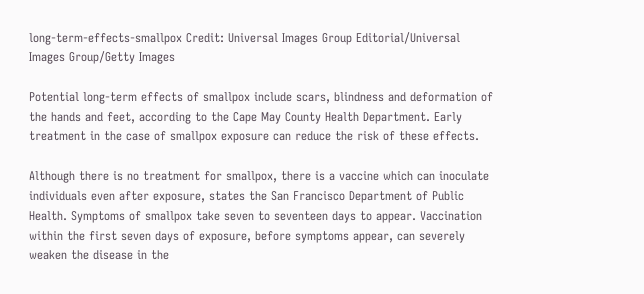long-term-effects-smallpox Credit: Universal Images Group Editorial/Universal Images Group/Getty Images

Potential long-term effects of smallpox include scars, blindness and deformation of the hands and feet, according to the Cape May County Health Department. Early treatment in the case of smallpox exposure can reduce the risk of these effects.

Although there is no treatment for smallpox, there is a vaccine which can inoculate individuals even after exposure, states the San Francisco Department of Public Health. Symptoms of smallpox take seven to seventeen days to appear. Vaccination within the first seven days of exposure, before symptoms appear, can severely weaken the disease in the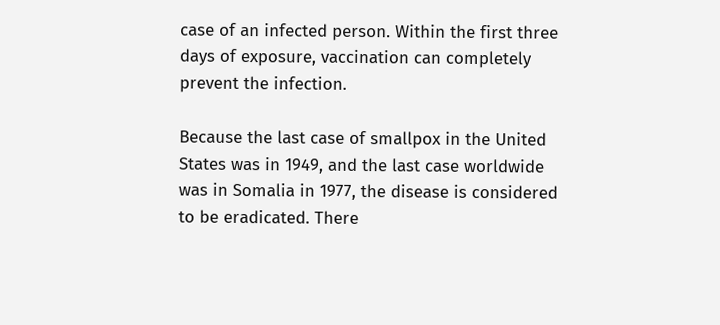case of an infected person. Within the first three days of exposure, vaccination can completely prevent the infection.

Because the last case of smallpox in the United States was in 1949, and the last case worldwide was in Somalia in 1977, the disease is considered to be eradicated. There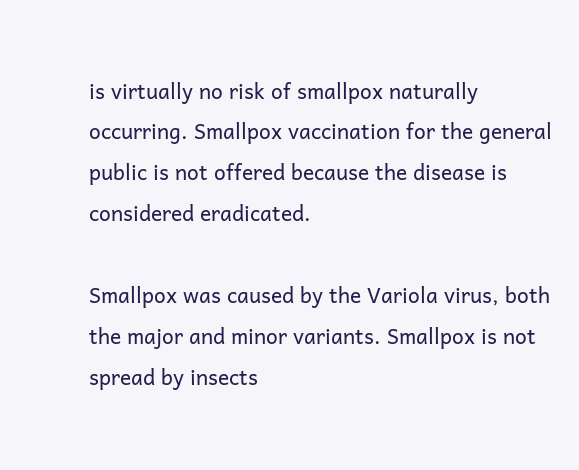is virtually no risk of smallpox naturally occurring. Smallpox vaccination for the general public is not offered because the disease is considered eradicated.

Smallpox was caused by the Variola virus, both the major and minor variants. Smallpox is not spread by insects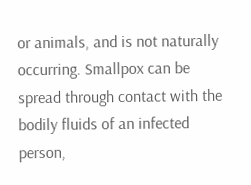or animals, and is not naturally occurring. Smallpox can be spread through contact with the bodily fluids of an infected person,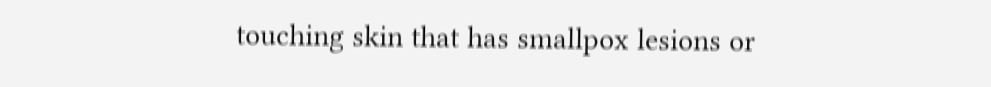touching skin that has smallpox lesions or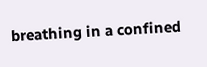breathing in a confined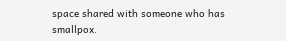space shared with someone who has smallpox.